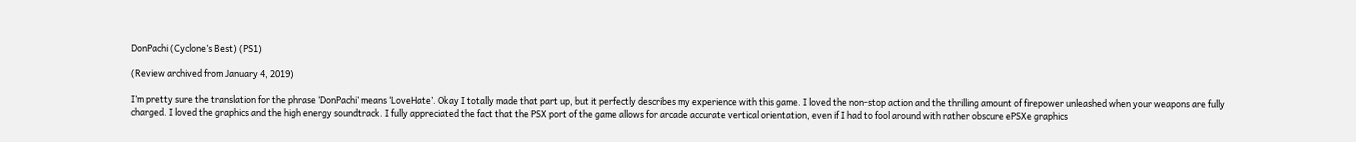DonPachi (Cyclone’s Best) (PS1)

(Review archived from January 4, 2019)

I’m pretty sure the translation for the phrase ‘DonPachi’ means ‘LoveHate’. Okay I totally made that part up, but it perfectly describes my experience with this game. I loved the non-stop action and the thrilling amount of firepower unleashed when your weapons are fully charged. I loved the graphics and the high energy soundtrack. I fully appreciated the fact that the PSX port of the game allows for arcade accurate vertical orientation, even if I had to fool around with rather obscure ePSXe graphics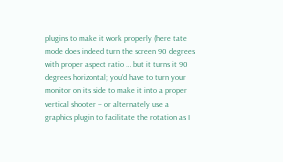plugins to make it work properly (here tate mode does indeed turn the screen 90 degrees with proper aspect ratio … but it turns it 90 degrees horizontal; you’d have to turn your monitor on its side to make it into a proper vertical shooter – or alternately use a graphics plugin to facilitate the rotation as I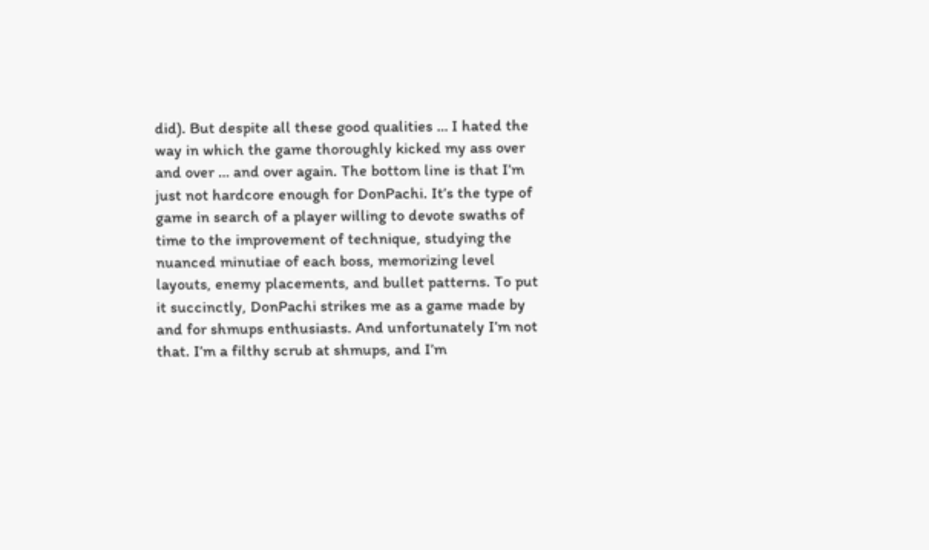did). But despite all these good qualities … I hated the way in which the game thoroughly kicked my ass over and over … and over again. The bottom line is that I’m just not hardcore enough for DonPachi. It’s the type of game in search of a player willing to devote swaths of time to the improvement of technique, studying the nuanced minutiae of each boss, memorizing level layouts, enemy placements, and bullet patterns. To put it succinctly, DonPachi strikes me as a game made by and for shmups enthusiasts. And unfortunately I’m not that. I’m a filthy scrub at shmups, and I’m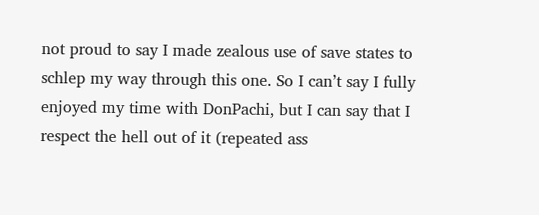not proud to say I made zealous use of save states to schlep my way through this one. So I can’t say I fully enjoyed my time with DonPachi, but I can say that I respect the hell out of it (repeated ass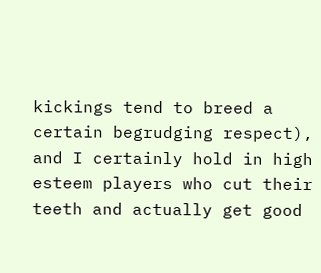kickings tend to breed a certain begrudging respect), and I certainly hold in high esteem players who cut their teeth and actually get good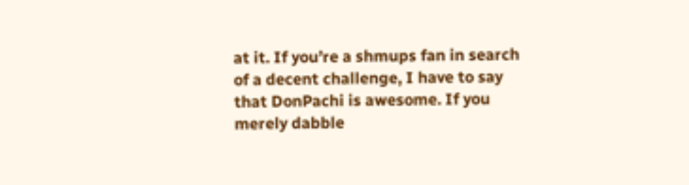at it. If you’re a shmups fan in search of a decent challenge, I have to say that DonPachi is awesome. If you merely dabble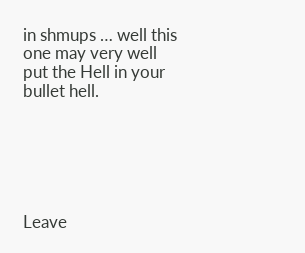in shmups … well this one may very well put the Hell in your bullet hell.






Leave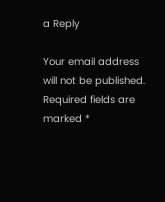a Reply

Your email address will not be published. Required fields are marked *